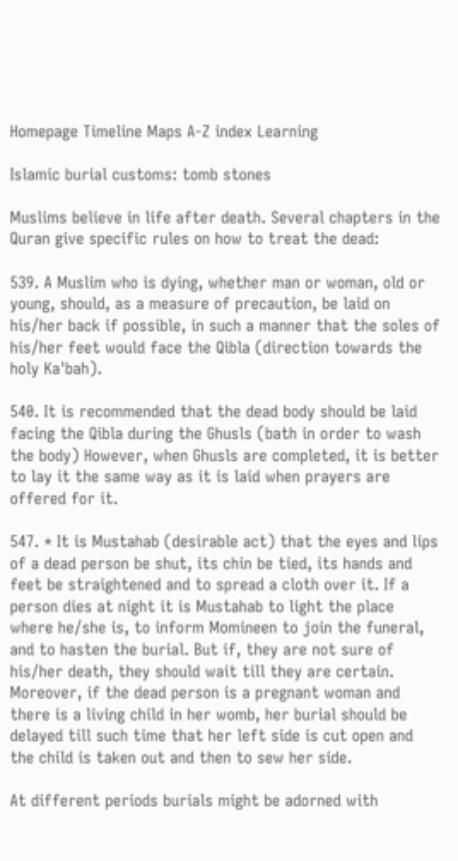Homepage Timeline Maps A-Z index Learning

Islamic burial customs: tomb stones

Muslims believe in life after death. Several chapters in the Quran give specific rules on how to treat the dead:

539. A Muslim who is dying, whether man or woman, old or young, should, as a measure of precaution, be laid on his/her back if possible, in such a manner that the soles of his/her feet would face the Qibla (direction towards the holy Ka'bah).

540. It is recommended that the dead body should be laid facing the Qibla during the Ghusls (bath in order to wash the body) However, when Ghusls are completed, it is better to lay it the same way as it is laid when prayers are offered for it.

547. * It is Mustahab (desirable act) that the eyes and lips of a dead person be shut, its chin be tied, its hands and feet be straightened and to spread a cloth over it. If a person dies at night it is Mustahab to light the place where he/she is, to inform Momineen to join the funeral, and to hasten the burial. But if, they are not sure of his/her death, they should wait till they are certain. Moreover, if the dead person is a pregnant woman and there is a living child in her womb, her burial should be delayed till such time that her left side is cut open and the child is taken out and then to sew her side.

At different periods burials might be adorned with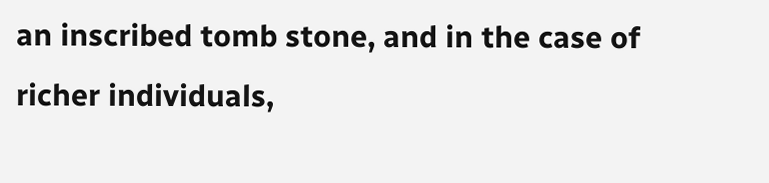an inscribed tomb stone, and in the case of richer individuals,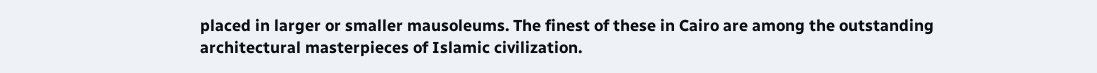placed in larger or smaller mausoleums. The finest of these in Cairo are among the outstanding architectural masterpieces of Islamic civilization.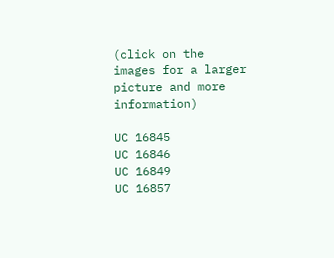(click on the images for a larger picture and more information)

UC 16845
UC 16846
UC 16849
UC 16857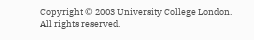Copyright © 2003 University College London. All rights reserved.